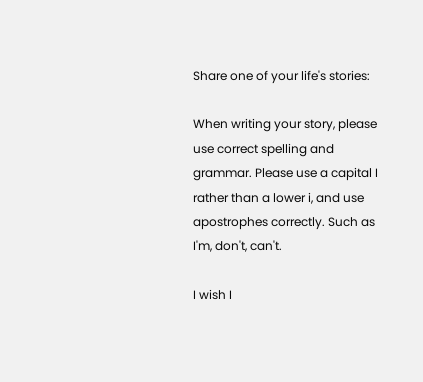Share one of your life's stories:

When writing your story, please use correct spelling and grammar. Please use a capital I rather than a lower i, and use apostrophes correctly. Such as I'm, don't, can't.

I wish I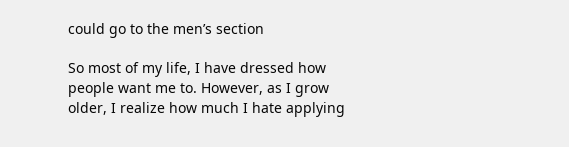could go to the men’s section

So most of my life, I have dressed how people want me to. However, as I grow older, I realize how much I hate applying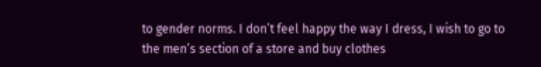to gender norms. I don’t feel happy the way I dress, I wish to go to the men’s section of a store and buy clothes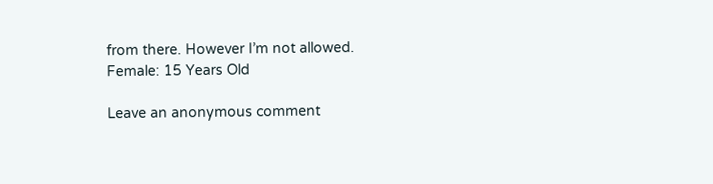from there. However I’m not allowed.
Female: 15 Years Old

Leave an anonymous comment